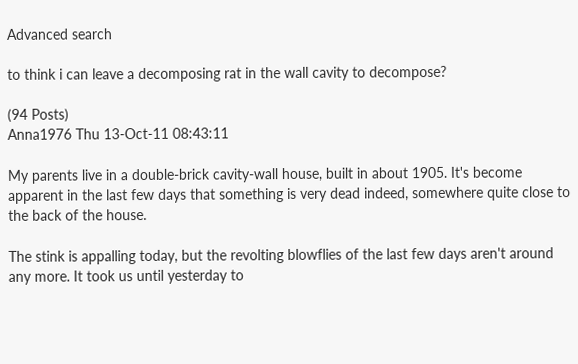Advanced search

to think i can leave a decomposing rat in the wall cavity to decompose?

(94 Posts)
Anna1976 Thu 13-Oct-11 08:43:11

My parents live in a double-brick cavity-wall house, built in about 1905. It's become apparent in the last few days that something is very dead indeed, somewhere quite close to the back of the house.

The stink is appalling today, but the revolting blowflies of the last few days aren't around any more. It took us until yesterday to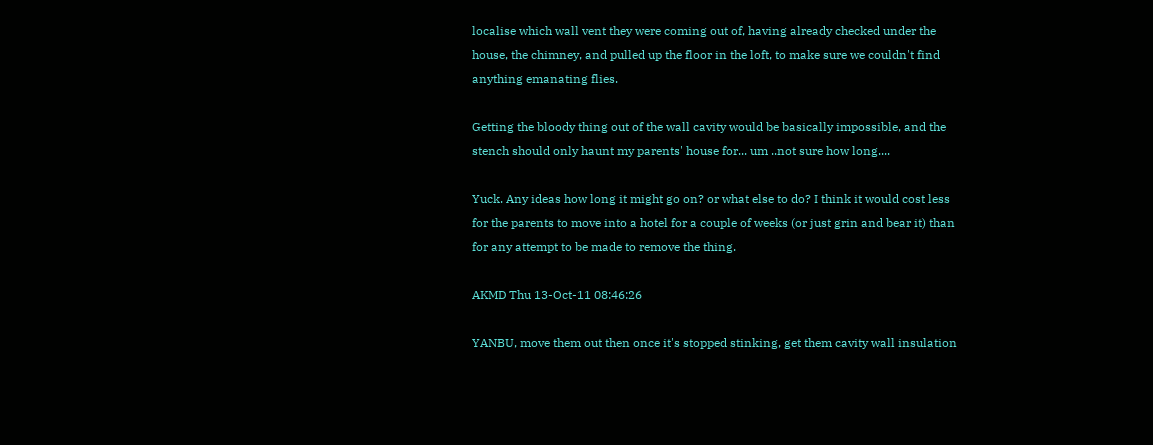localise which wall vent they were coming out of, having already checked under the house, the chimney, and pulled up the floor in the loft, to make sure we couldn't find anything emanating flies.

Getting the bloody thing out of the wall cavity would be basically impossible, and the stench should only haunt my parents' house for... um ..not sure how long....

Yuck. Any ideas how long it might go on? or what else to do? I think it would cost less for the parents to move into a hotel for a couple of weeks (or just grin and bear it) than for any attempt to be made to remove the thing.

AKMD Thu 13-Oct-11 08:46:26

YANBU, move them out then once it's stopped stinking, get them cavity wall insulation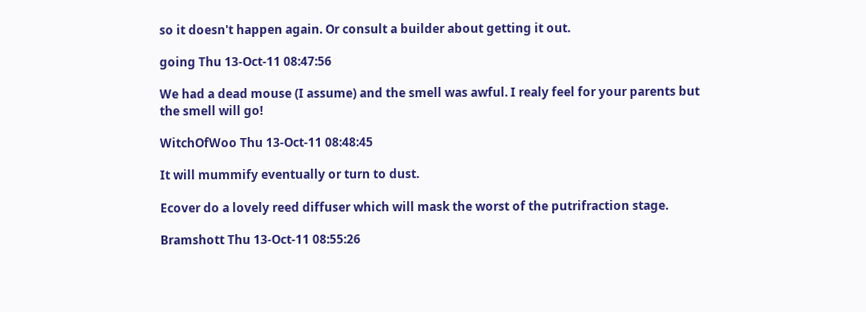so it doesn't happen again. Or consult a builder about getting it out.

going Thu 13-Oct-11 08:47:56

We had a dead mouse (I assume) and the smell was awful. I realy feel for your parents but the smell will go!

WitchOfWoo Thu 13-Oct-11 08:48:45

It will mummify eventually or turn to dust.

Ecover do a lovely reed diffuser which will mask the worst of the putrifraction stage.

Bramshott Thu 13-Oct-11 08:55:26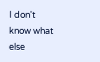I don't know what else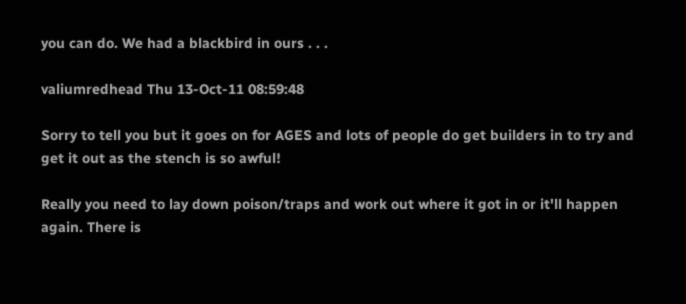you can do. We had a blackbird in ours . . .

valiumredhead Thu 13-Oct-11 08:59:48

Sorry to tell you but it goes on for AGES and lots of people do get builders in to try and get it out as the stench is so awful!

Really you need to lay down poison/traps and work out where it got in or it'll happen again. There is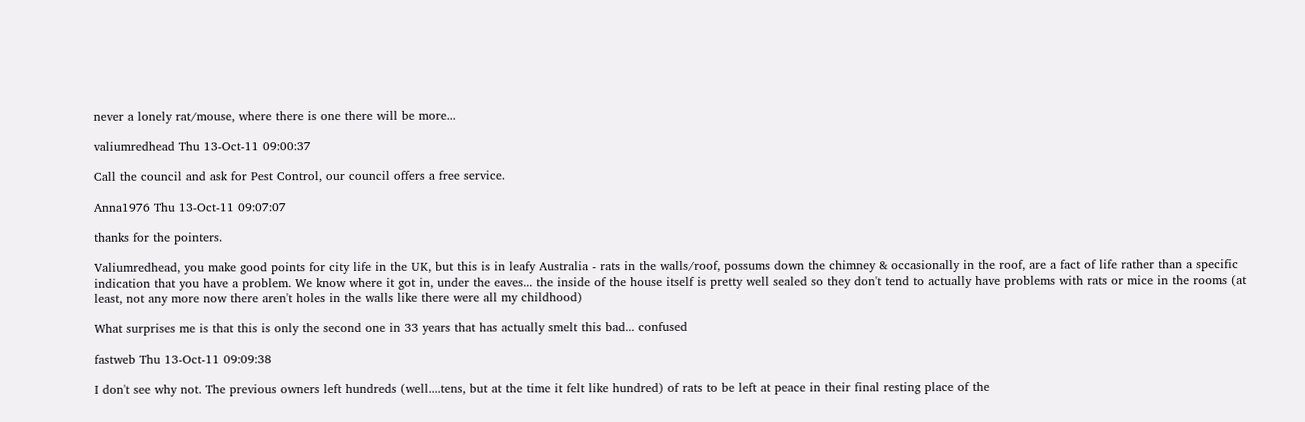never a lonely rat/mouse, where there is one there will be more...

valiumredhead Thu 13-Oct-11 09:00:37

Call the council and ask for Pest Control, our council offers a free service.

Anna1976 Thu 13-Oct-11 09:07:07

thanks for the pointers.

Valiumredhead, you make good points for city life in the UK, but this is in leafy Australia - rats in the walls/roof, possums down the chimney & occasionally in the roof, are a fact of life rather than a specific indication that you have a problem. We know where it got in, under the eaves... the inside of the house itself is pretty well sealed so they don't tend to actually have problems with rats or mice in the rooms (at least, not any more now there aren't holes in the walls like there were all my childhood)

What surprises me is that this is only the second one in 33 years that has actually smelt this bad... confused

fastweb Thu 13-Oct-11 09:09:38

I don't see why not. The previous owners left hundreds (well....tens, but at the time it felt like hundred) of rats to be left at peace in their final resting place of the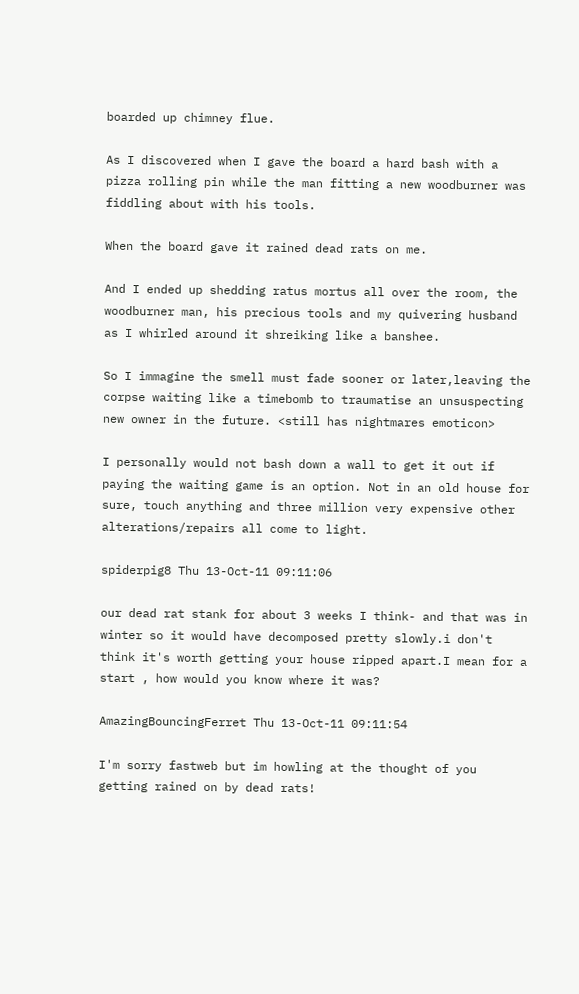boarded up chimney flue.

As I discovered when I gave the board a hard bash with a pizza rolling pin while the man fitting a new woodburner was fiddling about with his tools.

When the board gave it rained dead rats on me.

And I ended up shedding ratus mortus all over the room, the woodburner man, his precious tools and my quivering husband as I whirled around it shreiking like a banshee.

So I immagine the smell must fade sooner or later,leaving the corpse waiting like a timebomb to traumatise an unsuspecting new owner in the future. <still has nightmares emoticon>

I personally would not bash down a wall to get it out if paying the waiting game is an option. Not in an old house for sure, touch anything and three million very expensive other alterations/repairs all come to light.

spiderpig8 Thu 13-Oct-11 09:11:06

our dead rat stank for about 3 weeks I think- and that was in winter so it would have decomposed pretty slowly.i don't think it's worth getting your house ripped apart.I mean for a start , how would you know where it was?

AmazingBouncingFerret Thu 13-Oct-11 09:11:54

I'm sorry fastweb but im howling at the thought of you getting rained on by dead rats!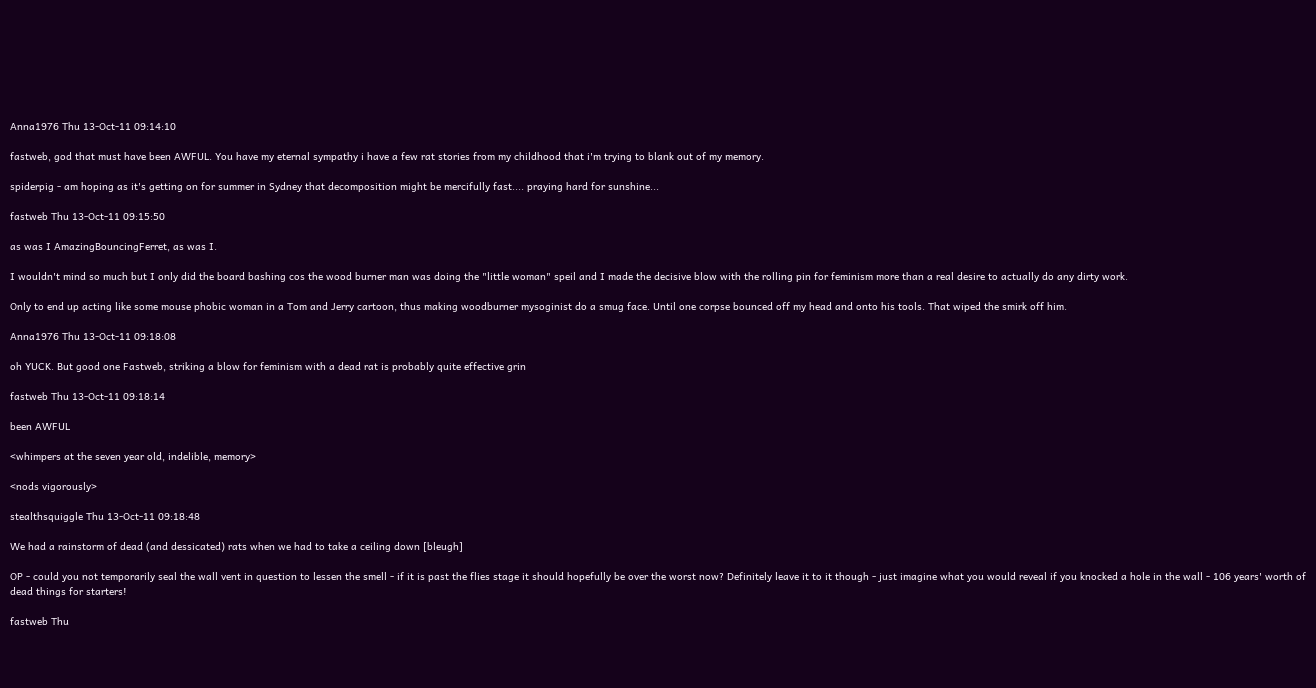Anna1976 Thu 13-Oct-11 09:14:10

fastweb, god that must have been AWFUL. You have my eternal sympathy i have a few rat stories from my childhood that i'm trying to blank out of my memory.

spiderpig - am hoping as it's getting on for summer in Sydney that decomposition might be mercifully fast.... praying hard for sunshine...

fastweb Thu 13-Oct-11 09:15:50

as was I AmazingBouncingFerret, as was I.

I wouldn't mind so much but I only did the board bashing cos the wood burner man was doing the "little woman" speil and I made the decisive blow with the rolling pin for feminism more than a real desire to actually do any dirty work.

Only to end up acting like some mouse phobic woman in a Tom and Jerry cartoon, thus making woodburner mysoginist do a smug face. Until one corpse bounced off my head and onto his tools. That wiped the smirk off him.

Anna1976 Thu 13-Oct-11 09:18:08

oh YUCK. But good one Fastweb, striking a blow for feminism with a dead rat is probably quite effective grin

fastweb Thu 13-Oct-11 09:18:14

been AWFUL

<whimpers at the seven year old, indelible, memory>

<nods vigorously>

stealthsquiggle Thu 13-Oct-11 09:18:48

We had a rainstorm of dead (and dessicated) rats when we had to take a ceiling down [bleugh]

OP - could you not temporarily seal the wall vent in question to lessen the smell - if it is past the flies stage it should hopefully be over the worst now? Definitely leave it to it though - just imagine what you would reveal if you knocked a hole in the wall - 106 years' worth of dead things for starters!

fastweb Thu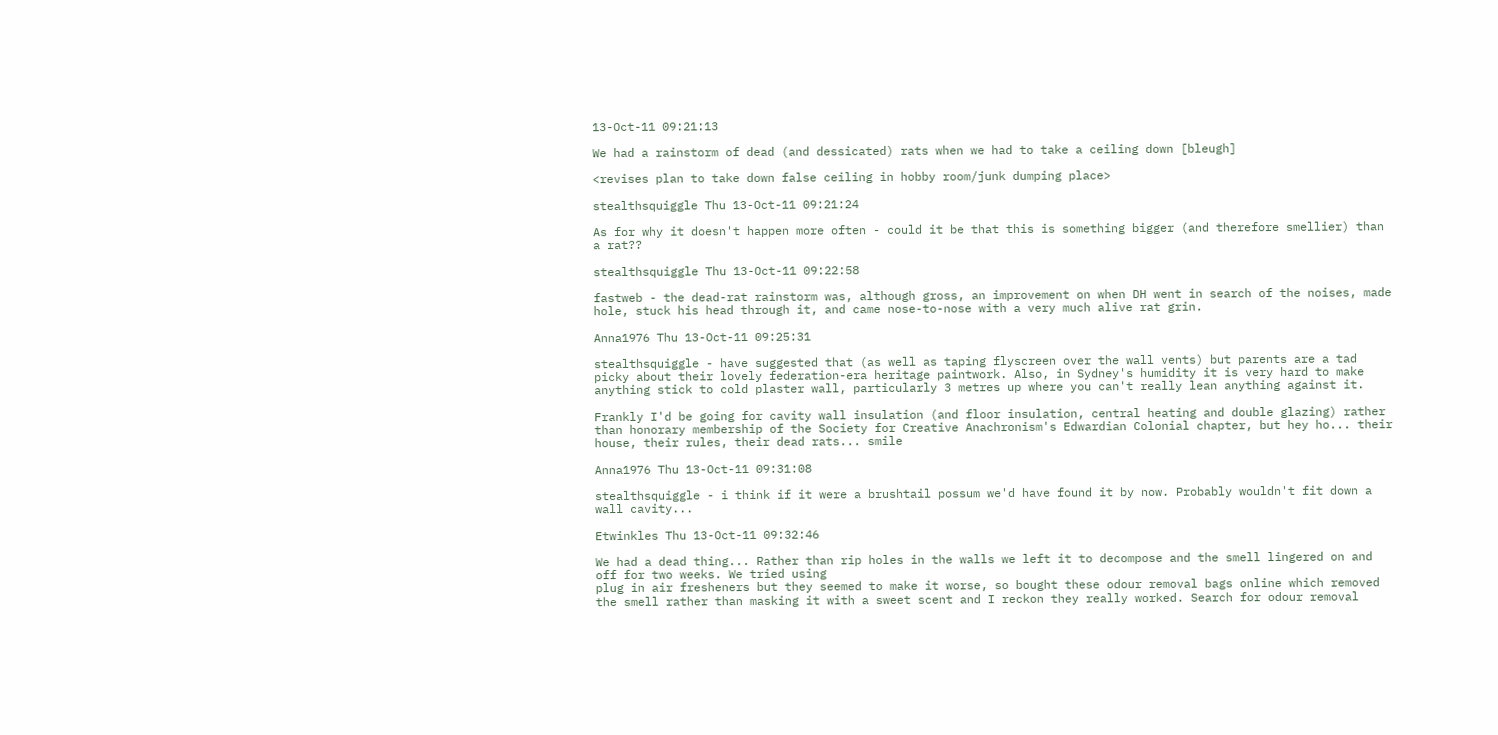13-Oct-11 09:21:13

We had a rainstorm of dead (and dessicated) rats when we had to take a ceiling down [bleugh]

<revises plan to take down false ceiling in hobby room/junk dumping place>

stealthsquiggle Thu 13-Oct-11 09:21:24

As for why it doesn't happen more often - could it be that this is something bigger (and therefore smellier) than a rat??

stealthsquiggle Thu 13-Oct-11 09:22:58

fastweb - the dead-rat rainstorm was, although gross, an improvement on when DH went in search of the noises, made hole, stuck his head through it, and came nose-to-nose with a very much alive rat grin.

Anna1976 Thu 13-Oct-11 09:25:31

stealthsquiggle - have suggested that (as well as taping flyscreen over the wall vents) but parents are a tad picky about their lovely federation-era heritage paintwork. Also, in Sydney's humidity it is very hard to make anything stick to cold plaster wall, particularly 3 metres up where you can't really lean anything against it.

Frankly I'd be going for cavity wall insulation (and floor insulation, central heating and double glazing) rather than honorary membership of the Society for Creative Anachronism's Edwardian Colonial chapter, but hey ho... their house, their rules, their dead rats... smile

Anna1976 Thu 13-Oct-11 09:31:08

stealthsquiggle - i think if it were a brushtail possum we'd have found it by now. Probably wouldn't fit down a wall cavity...

Etwinkles Thu 13-Oct-11 09:32:46

We had a dead thing... Rather than rip holes in the walls we left it to decompose and the smell lingered on and off for two weeks. We tried using
plug in air fresheners but they seemed to make it worse, so bought these odour removal bags online which removed the smell rather than masking it with a sweet scent and I reckon they really worked. Search for odour removal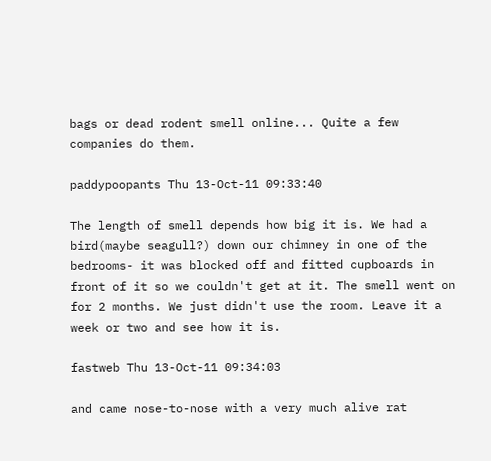bags or dead rodent smell online... Quite a few companies do them.

paddypoopants Thu 13-Oct-11 09:33:40

The length of smell depends how big it is. We had a bird(maybe seagull?) down our chimney in one of the bedrooms- it was blocked off and fitted cupboards in front of it so we couldn't get at it. The smell went on for 2 months. We just didn't use the room. Leave it a week or two and see how it is.

fastweb Thu 13-Oct-11 09:34:03

and came nose-to-nose with a very much alive rat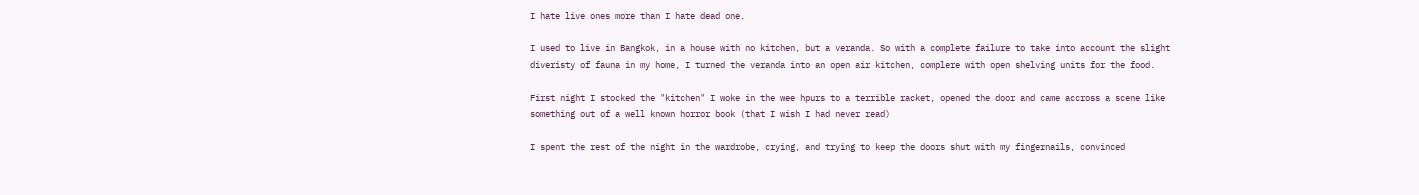I hate live ones more than I hate dead one.

I used to live in Bangkok, in a house with no kitchen, but a veranda. So with a complete failure to take into account the slight diveristy of fauna in my home, I turned the veranda into an open air kitchen, complere with open shelving units for the food.

First night I stocked the "kitchen" I woke in the wee hpurs to a terrible racket, opened the door and came accross a scene like something out of a well known horror book (that I wish I had never read)

I spent the rest of the night in the wardrobe, crying, and trying to keep the doors shut with my fingernails, convinced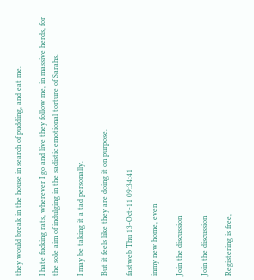they would break in the house in search of pudding, and eat me.

I hate fucking rats, wherever I go and live they follow me, in massive herds, for the sole aim of indulging in the sadistic emotional torture of Sarahs.

I may be taking it a tad personally.

But it feels like they are doing it on purpose.

fastweb Thu 13-Oct-11 09:34:41

inmy new home, even

Join the discussion

Join the discussion

Registering is free,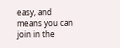easy, and means you can join in the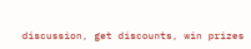discussion, get discounts, win prizes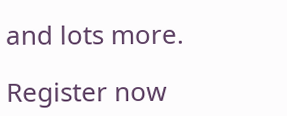and lots more.

Register now